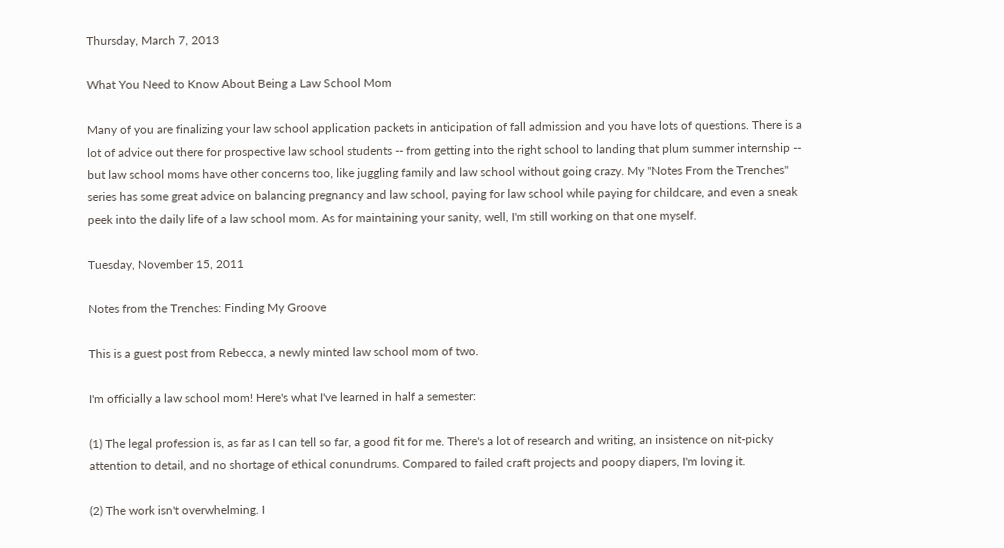Thursday, March 7, 2013

What You Need to Know About Being a Law School Mom

Many of you are finalizing your law school application packets in anticipation of fall admission and you have lots of questions. There is a lot of advice out there for prospective law school students -- from getting into the right school to landing that plum summer internship -- but law school moms have other concerns too, like juggling family and law school without going crazy. My "Notes From the Trenches" series has some great advice on balancing pregnancy and law school, paying for law school while paying for childcare, and even a sneak peek into the daily life of a law school mom. As for maintaining your sanity, well, I'm still working on that one myself.

Tuesday, November 15, 2011

Notes from the Trenches: Finding My Groove

This is a guest post from Rebecca, a newly minted law school mom of two.

I'm officially a law school mom! Here's what I've learned in half a semester:

(1) The legal profession is, as far as I can tell so far, a good fit for me. There's a lot of research and writing, an insistence on nit-picky attention to detail, and no shortage of ethical conundrums. Compared to failed craft projects and poopy diapers, I'm loving it.

(2) The work isn't overwhelming. I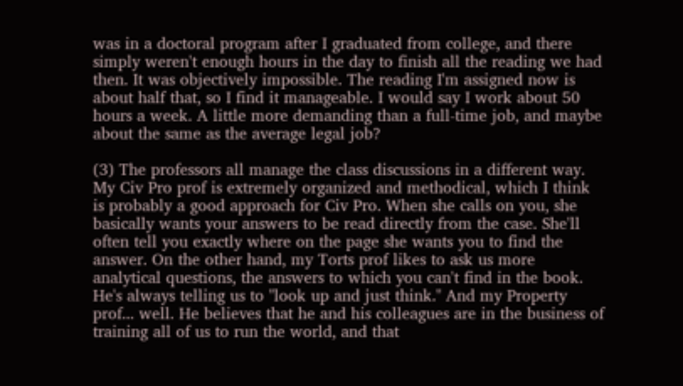was in a doctoral program after I graduated from college, and there simply weren't enough hours in the day to finish all the reading we had then. It was objectively impossible. The reading I'm assigned now is about half that, so I find it manageable. I would say I work about 50 hours a week. A little more demanding than a full-time job, and maybe about the same as the average legal job?

(3) The professors all manage the class discussions in a different way. My Civ Pro prof is extremely organized and methodical, which I think is probably a good approach for Civ Pro. When she calls on you, she basically wants your answers to be read directly from the case. She'll often tell you exactly where on the page she wants you to find the answer. On the other hand, my Torts prof likes to ask us more analytical questions, the answers to which you can't find in the book. He's always telling us to "look up and just think." And my Property prof... well. He believes that he and his colleagues are in the business of training all of us to run the world, and that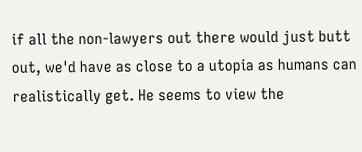if all the non-lawyers out there would just butt out, we'd have as close to a utopia as humans can realistically get. He seems to view the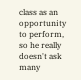class as an opportunity to perform, so he really doesn't ask many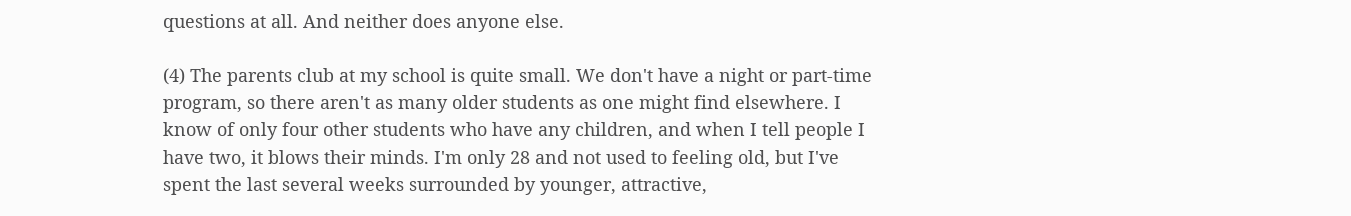questions at all. And neither does anyone else.

(4) The parents club at my school is quite small. We don't have a night or part-time program, so there aren't as many older students as one might find elsewhere. I know of only four other students who have any children, and when I tell people I have two, it blows their minds. I'm only 28 and not used to feeling old, but I've spent the last several weeks surrounded by younger, attractive,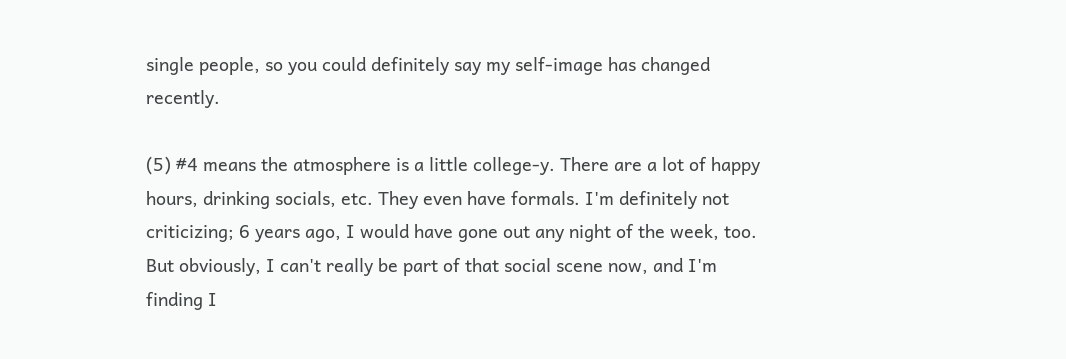single people, so you could definitely say my self-image has changed recently.

(5) #4 means the atmosphere is a little college-y. There are a lot of happy hours, drinking socials, etc. They even have formals. I'm definitely not criticizing; 6 years ago, I would have gone out any night of the week, too. But obviously, I can't really be part of that social scene now, and I'm finding I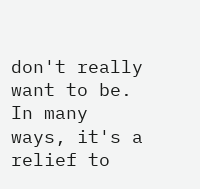don't really want to be. In many ways, it's a relief to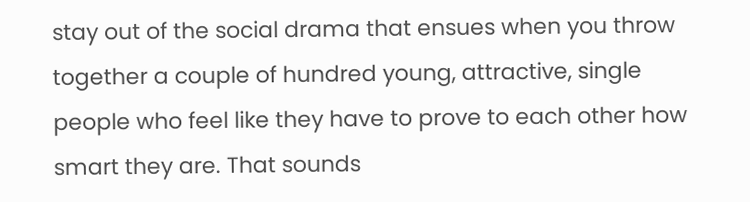stay out of the social drama that ensues when you throw together a couple of hundred young, attractive, single people who feel like they have to prove to each other how smart they are. That sounds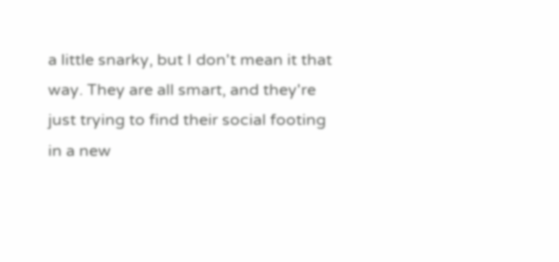a little snarky, but I don't mean it that way. They are all smart, and they're just trying to find their social footing in a new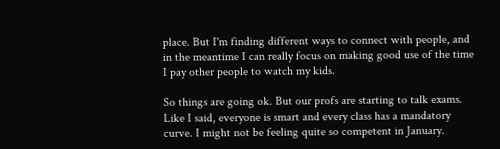place. But I'm finding different ways to connect with people, and in the meantime I can really focus on making good use of the time I pay other people to watch my kids.

So things are going ok. But our profs are starting to talk exams. Like I said, everyone is smart and every class has a mandatory curve. I might not be feeling quite so competent in January.